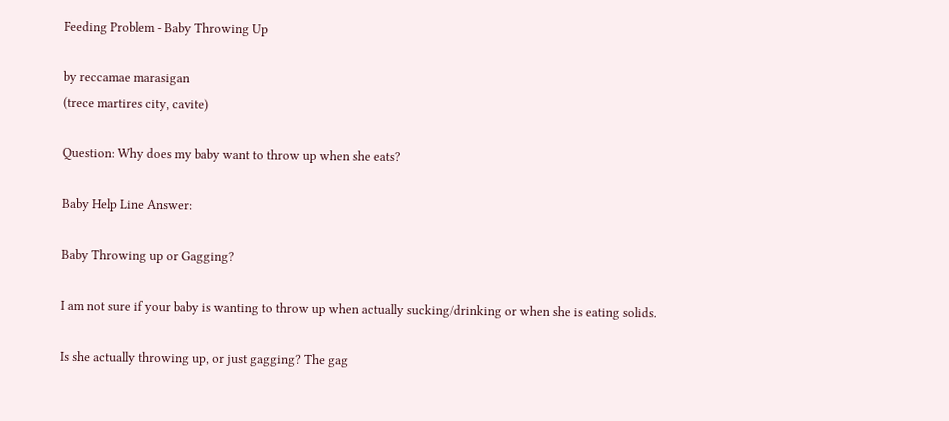Feeding Problem - Baby Throwing Up

by reccamae marasigan
(trece martires city, cavite)

Question: Why does my baby want to throw up when she eats?

Baby Help Line Answer:

Baby Throwing up or Gagging?

I am not sure if your baby is wanting to throw up when actually sucking/drinking or when she is eating solids.

Is she actually throwing up, or just gagging? The gag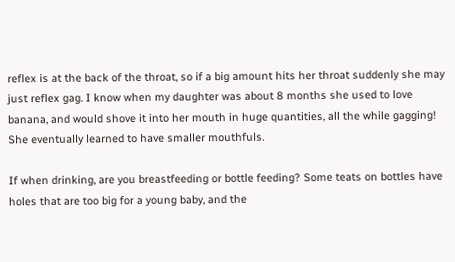reflex is at the back of the throat, so if a big amount hits her throat suddenly she may just reflex gag. I know when my daughter was about 8 months she used to love banana, and would shove it into her mouth in huge quantities, all the while gagging! She eventually learned to have smaller mouthfuls.

If when drinking, are you breastfeeding or bottle feeding? Some teats on bottles have holes that are too big for a young baby, and the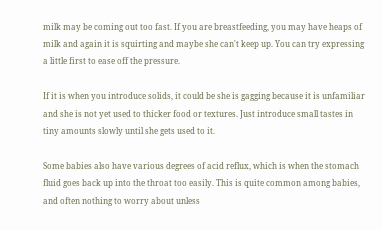milk may be coming out too fast. If you are breastfeeding, you may have heaps of milk and again it is squirting and maybe she can't keep up. You can try expressing a little first to ease off the pressure.

If it is when you introduce solids, it could be she is gagging because it is unfamiliar and she is not yet used to thicker food or textures. Just introduce small tastes in tiny amounts slowly until she gets used to it.

Some babies also have various degrees of acid reflux, which is when the stomach fluid goes back up into the throat too easily. This is quite common among babies, and often nothing to worry about unless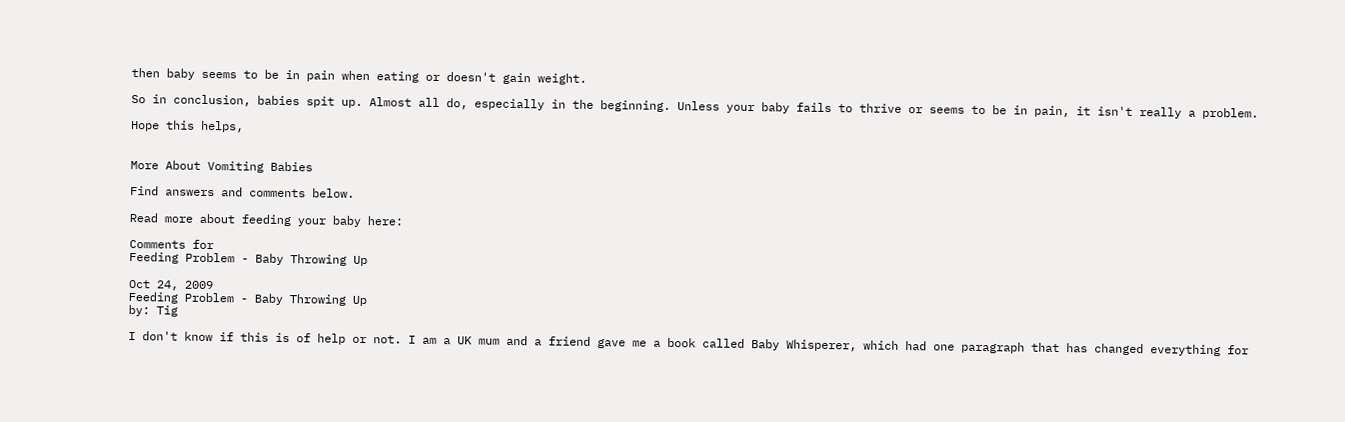then baby seems to be in pain when eating or doesn't gain weight.

So in conclusion, babies spit up. Almost all do, especially in the beginning. Unless your baby fails to thrive or seems to be in pain, it isn't really a problem.

Hope this helps,


More About Vomiting Babies

Find answers and comments below.

Read more about feeding your baby here:

Comments for
Feeding Problem - Baby Throwing Up

Oct 24, 2009
Feeding Problem - Baby Throwing Up
by: Tig

I don't know if this is of help or not. I am a UK mum and a friend gave me a book called Baby Whisperer, which had one paragraph that has changed everything for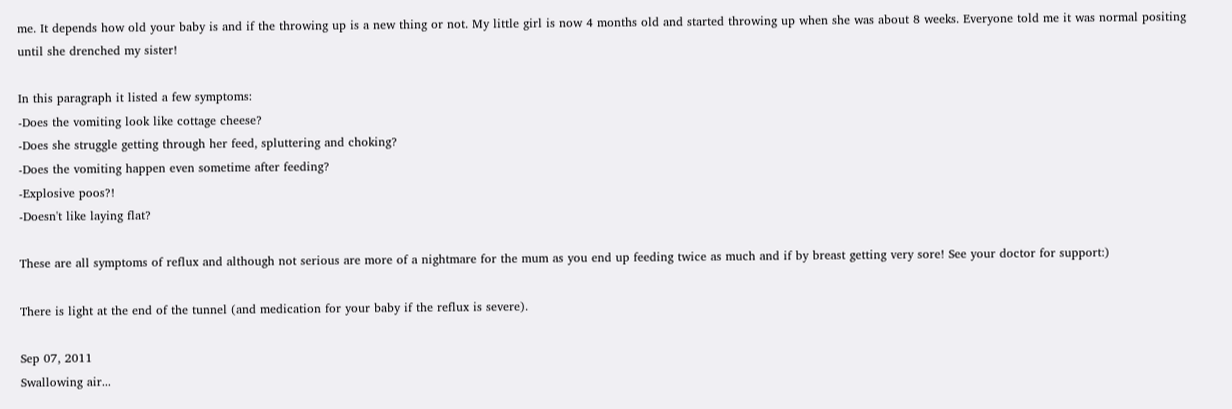me. It depends how old your baby is and if the throwing up is a new thing or not. My little girl is now 4 months old and started throwing up when she was about 8 weeks. Everyone told me it was normal positing until she drenched my sister!

In this paragraph it listed a few symptoms:
-Does the vomiting look like cottage cheese?
-Does she struggle getting through her feed, spluttering and choking?
-Does the vomiting happen even sometime after feeding?
-Explosive poos?!
-Doesn't like laying flat?

These are all symptoms of reflux and although not serious are more of a nightmare for the mum as you end up feeding twice as much and if by breast getting very sore! See your doctor for support:)

There is light at the end of the tunnel (and medication for your baby if the reflux is severe).

Sep 07, 2011
Swallowing air...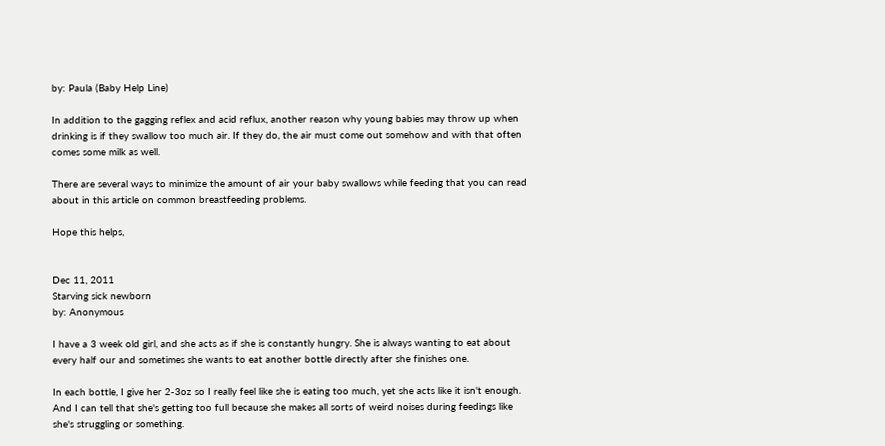by: Paula (Baby Help Line)

In addition to the gagging reflex and acid reflux, another reason why young babies may throw up when drinking is if they swallow too much air. If they do, the air must come out somehow and with that often comes some milk as well.

There are several ways to minimize the amount of air your baby swallows while feeding that you can read about in this article on common breastfeeding problems.

Hope this helps,


Dec 11, 2011
Starving sick newborn
by: Anonymous

I have a 3 week old girl, and she acts as if she is constantly hungry. She is always wanting to eat about every half our and sometimes she wants to eat another bottle directly after she finishes one.

In each bottle, I give her 2-3oz so I really feel like she is eating too much, yet she acts like it isn't enough. And I can tell that she's getting too full because she makes all sorts of weird noises during feedings like she's struggling or something.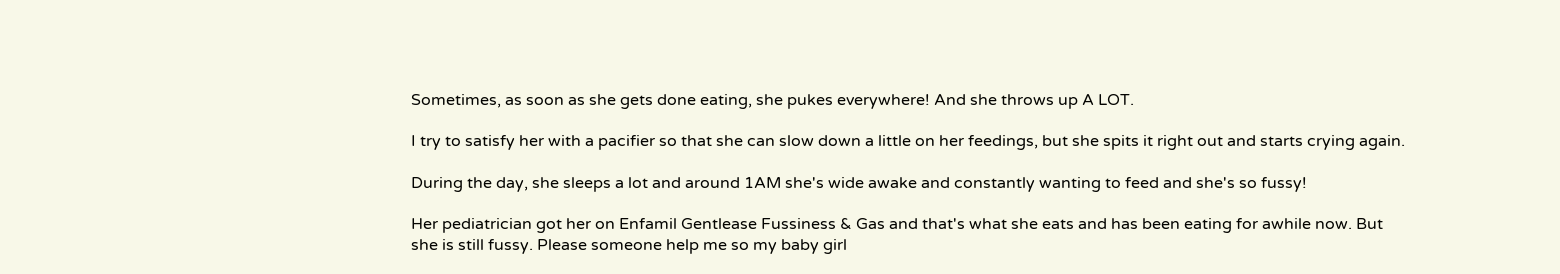Sometimes, as soon as she gets done eating, she pukes everywhere! And she throws up A LOT.

I try to satisfy her with a pacifier so that she can slow down a little on her feedings, but she spits it right out and starts crying again.

During the day, she sleeps a lot and around 1AM she's wide awake and constantly wanting to feed and she's so fussy!

Her pediatrician got her on Enfamil Gentlease Fussiness & Gas and that's what she eats and has been eating for awhile now. But she is still fussy. Please someone help me so my baby girl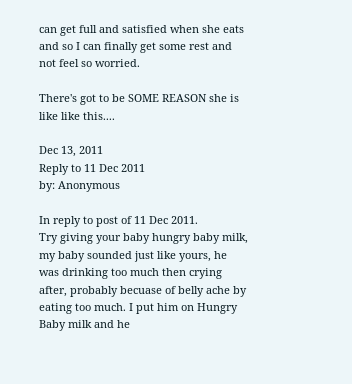can get full and satisfied when she eats and so I can finally get some rest and not feel so worried.

There's got to be SOME REASON she is like like this....

Dec 13, 2011
Reply to 11 Dec 2011
by: Anonymous

In reply to post of 11 Dec 2011.
Try giving your baby hungry baby milk, my baby sounded just like yours, he was drinking too much then crying after, probably becuase of belly ache by eating too much. I put him on Hungry Baby milk and he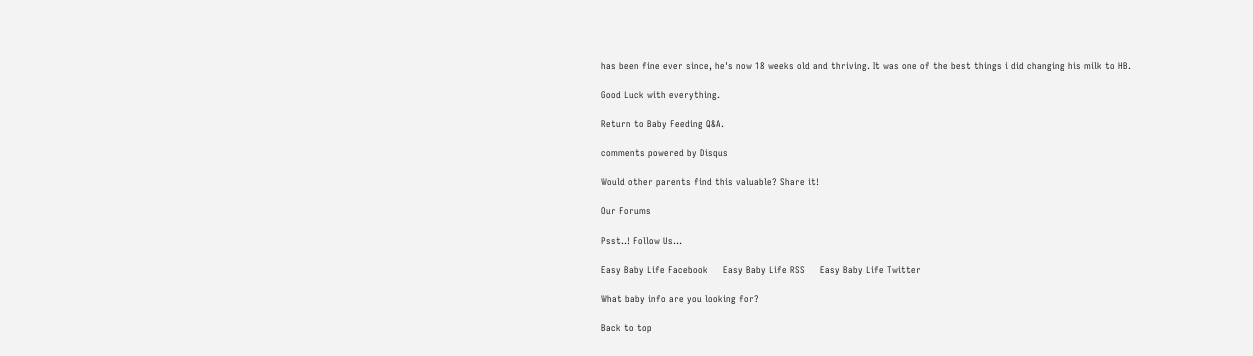has been fine ever since, he's now 18 weeks old and thriving. It was one of the best things i did changing his milk to HB.

Good Luck with everything.

Return to Baby Feeding Q&A.

comments powered by Disqus

Would other parents find this valuable? Share it!

Our Forums

Psst..! Follow Us...

Easy Baby Life Facebook     Easy Baby Life RSS     Easy Baby Life Twitter

What baby info are you looking for?

Back to top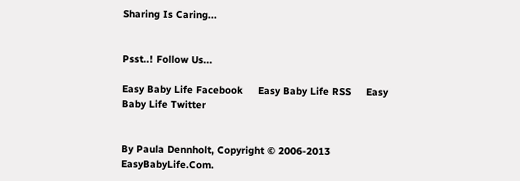Sharing Is Caring...


Psst..! Follow Us...

Easy Baby Life Facebook     Easy Baby Life RSS     Easy Baby Life Twitter


By Paula Dennholt, Copyright © 2006-2013 EasyBabyLife.Com.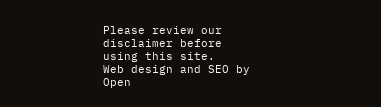Please review our disclaimer before using this site.
Web design and SEO by Open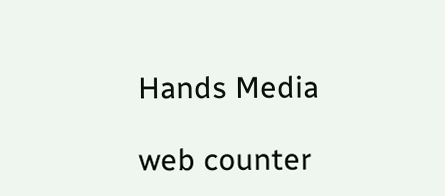Hands Media

web counter